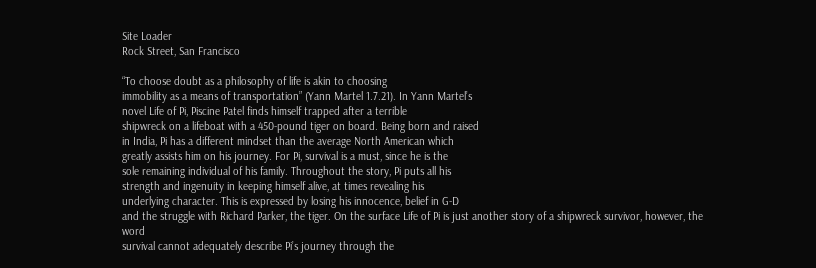Site Loader
Rock Street, San Francisco

“To choose doubt as a philosophy of life is akin to choosing
immobility as a means of transportation” (Yann Martel 1.7.21). In Yann Martel’s
novel Life of Pi, Piscine Patel finds himself trapped after a terrible
shipwreck on a lifeboat with a 450-pound tiger on board. Being born and raised
in India, Pi has a different mindset than the average North American which
greatly assists him on his journey. For Pi, survival is a must, since he is the
sole remaining individual of his family. Throughout the story, Pi puts all his
strength and ingenuity in keeping himself alive, at times revealing his
underlying character. This is expressed by losing his innocence, belief in G-D
and the struggle with Richard Parker, the tiger. On the surface Life of Pi is just another story of a shipwreck survivor, however, the word
survival cannot adequately describe Pi’s journey through the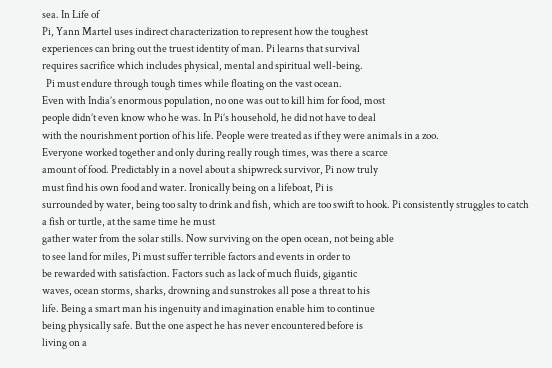sea. In Life of
Pi, Yann Martel uses indirect characterization to represent how the toughest
experiences can bring out the truest identity of man. Pi learns that survival
requires sacrifice which includes physical, mental and spiritual well-being.
  Pi must endure through tough times while floating on the vast ocean.
Even with India’s enormous population, no one was out to kill him for food, most
people didn’t even know who he was. In Pi’s household, he did not have to deal
with the nourishment portion of his life. People were treated as if they were animals in a zoo.
Everyone worked together and only during really rough times, was there a scarce
amount of food. Predictably in a novel about a shipwreck survivor, Pi now truly
must find his own food and water. Ironically being on a lifeboat, Pi is
surrounded by water, being too salty to drink and fish, which are too swift to hook. Pi consistently struggles to catch a fish or turtle, at the same time he must
gather water from the solar stills. Now surviving on the open ocean, not being able
to see land for miles, Pi must suffer terrible factors and events in order to
be rewarded with satisfaction. Factors such as lack of much fluids, gigantic
waves, ocean storms, sharks, drowning and sunstrokes all pose a threat to his
life. Being a smart man his ingenuity and imagination enable him to continue
being physically safe. But the one aspect he has never encountered before is
living on a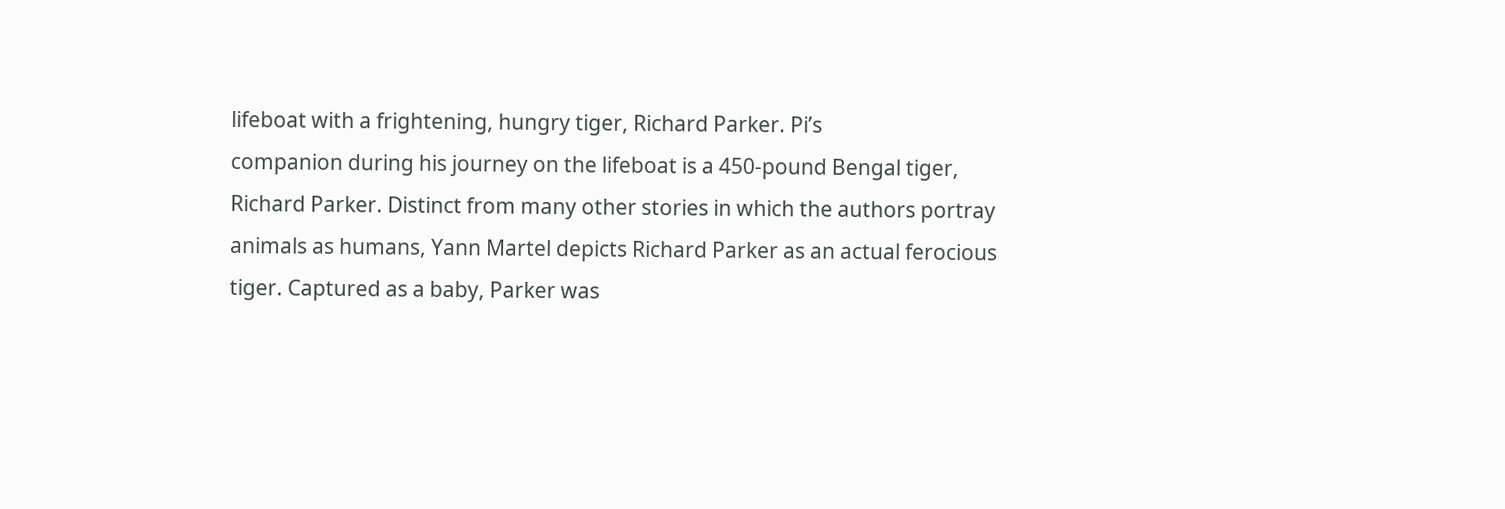lifeboat with a frightening, hungry tiger, Richard Parker. Pi’s
companion during his journey on the lifeboat is a 450-pound Bengal tiger,
Richard Parker. Distinct from many other stories in which the authors portray
animals as humans, Yann Martel depicts Richard Parker as an actual ferocious tiger. Captured as a baby, Parker was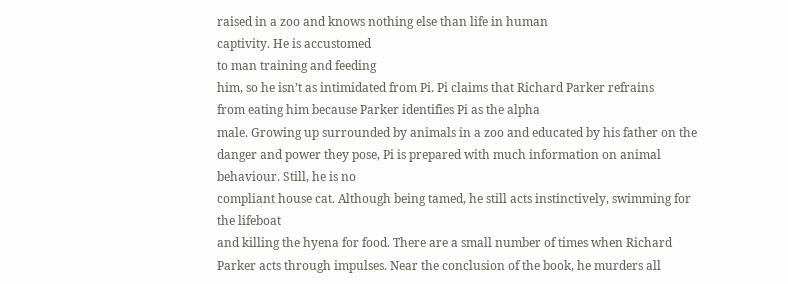raised in a zoo and knows nothing else than life in human
captivity. He is accustomed
to man training and feeding
him, so he isn’t as intimidated from Pi. Pi claims that Richard Parker refrains
from eating him because Parker identifies Pi as the alpha
male. Growing up surrounded by animals in a zoo and educated by his father on the danger and power they pose, Pi is prepared with much information on animal
behaviour. Still, he is no
compliant house cat. Although being tamed, he still acts instinctively, swimming for the lifeboat
and killing the hyena for food. There are a small number of times when Richard
Parker acts through impulses. Near the conclusion of the book, he murders all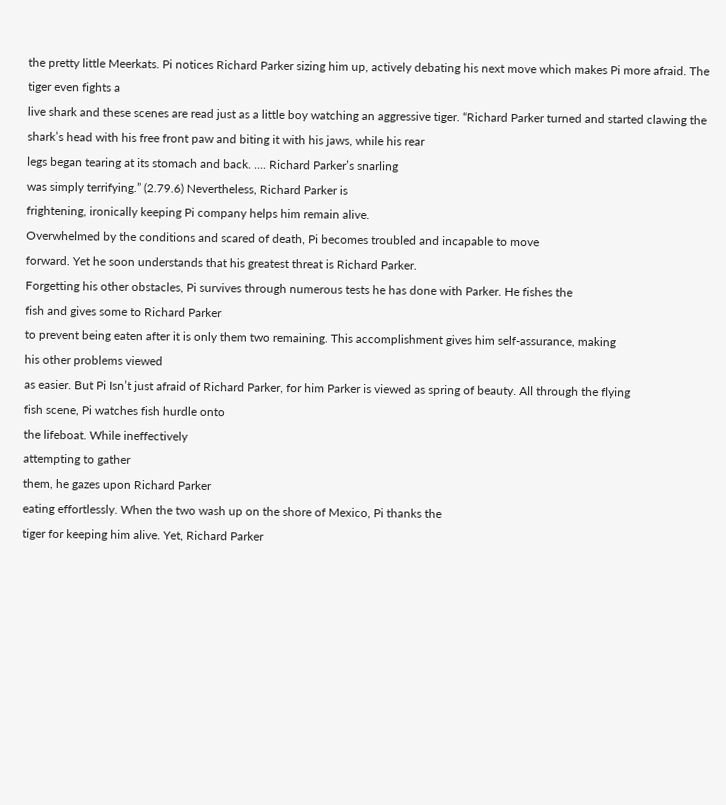the pretty little Meerkats. Pi notices Richard Parker sizing him up, actively debating his next move which makes Pi more afraid. The tiger even fights a
live shark and these scenes are read just as a little boy watching an aggressive tiger. “Richard Parker turned and started clawing the shark’s head with his free front paw and biting it with his jaws, while his rear
legs began tearing at its stomach and back. …. Richard Parker’s snarling
was simply terrifying.” (2.79.6) Nevertheless, Richard Parker is
frightening, ironically keeping Pi company helps him remain alive.
Overwhelmed by the conditions and scared of death, Pi becomes troubled and incapable to move
forward. Yet he soon understands that his greatest threat is Richard Parker.
Forgetting his other obstacles, Pi survives through numerous tests he has done with Parker. He fishes the
fish and gives some to Richard Parker
to prevent being eaten after it is only them two remaining. This accomplishment gives him self-assurance, making
his other problems viewed
as easier. But Pi Isn’t just afraid of Richard Parker, for him Parker is viewed as spring of beauty. All through the flying
fish scene, Pi watches fish hurdle onto
the lifeboat. While ineffectively
attempting to gather
them, he gazes upon Richard Parker
eating effortlessly. When the two wash up on the shore of Mexico, Pi thanks the
tiger for keeping him alive. Yet, Richard Parker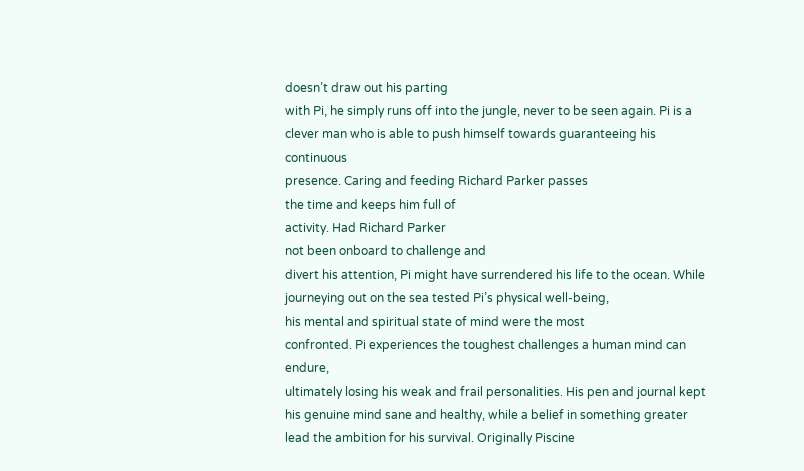doesn’t draw out his parting
with Pi, he simply runs off into the jungle, never to be seen again. Pi is a
clever man who is able to push himself towards guaranteeing his continuous
presence. Caring and feeding Richard Parker passes
the time and keeps him full of
activity. Had Richard Parker
not been onboard to challenge and
divert his attention, Pi might have surrendered his life to the ocean. While journeying out on the sea tested Pi’s physical well-being,
his mental and spiritual state of mind were the most
confronted. Pi experiences the toughest challenges a human mind can endure,
ultimately losing his weak and frail personalities. His pen and journal kept his genuine mind sane and healthy, while a belief in something greater lead the ambition for his survival. Originally Piscine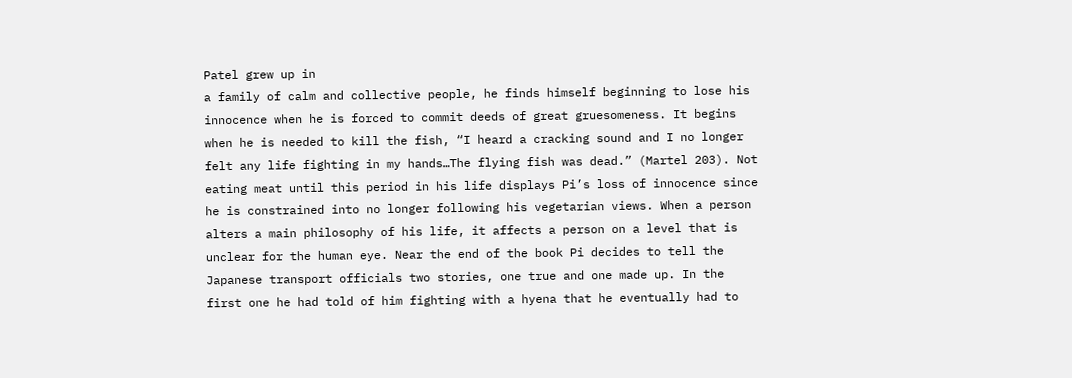Patel grew up in
a family of calm and collective people, he finds himself beginning to lose his
innocence when he is forced to commit deeds of great gruesomeness. It begins
when he is needed to kill the fish, “I heard a cracking sound and I no longer
felt any life fighting in my hands…The flying fish was dead.” (Martel 203). Not
eating meat until this period in his life displays Pi’s loss of innocence since
he is constrained into no longer following his vegetarian views. When a person
alters a main philosophy of his life, it affects a person on a level that is
unclear for the human eye. Near the end of the book Pi decides to tell the
Japanese transport officials two stories, one true and one made up. In the
first one he had told of him fighting with a hyena that he eventually had to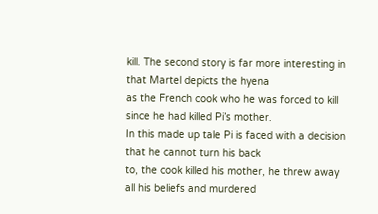kill. The second story is far more interesting in that Martel depicts the hyena
as the French cook who he was forced to kill since he had killed Pi’s mother.
In this made up tale Pi is faced with a decision that he cannot turn his back
to, the cook killed his mother, he threw away all his beliefs and murdered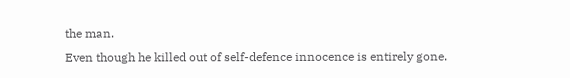the man.
Even though he killed out of self-defence innocence is entirely gone.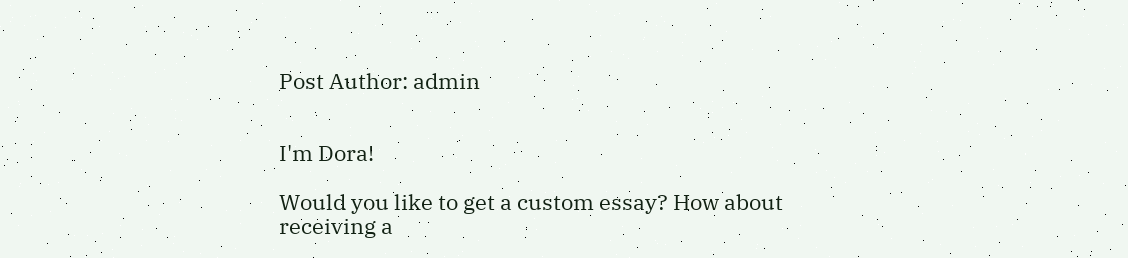Post Author: admin


I'm Dora!

Would you like to get a custom essay? How about receiving a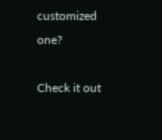customized one?

Check it out